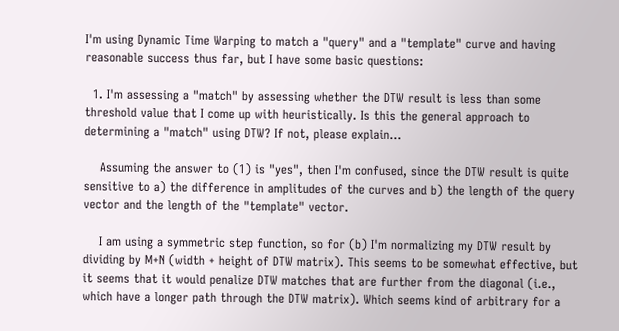I'm using Dynamic Time Warping to match a "query" and a "template" curve and having reasonable success thus far, but I have some basic questions:

  1. I'm assessing a "match" by assessing whether the DTW result is less than some threshold value that I come up with heuristically. Is this the general approach to determining a "match" using DTW? If not, please explain...

    Assuming the answer to (1) is "yes", then I'm confused, since the DTW result is quite sensitive to a) the difference in amplitudes of the curves and b) the length of the query vector and the length of the "template" vector.

    I am using a symmetric step function, so for (b) I'm normalizing my DTW result by dividing by M+N (width + height of DTW matrix). This seems to be somewhat effective, but it seems that it would penalize DTW matches that are further from the diagonal (i.e., which have a longer path through the DTW matrix). Which seems kind of arbitrary for a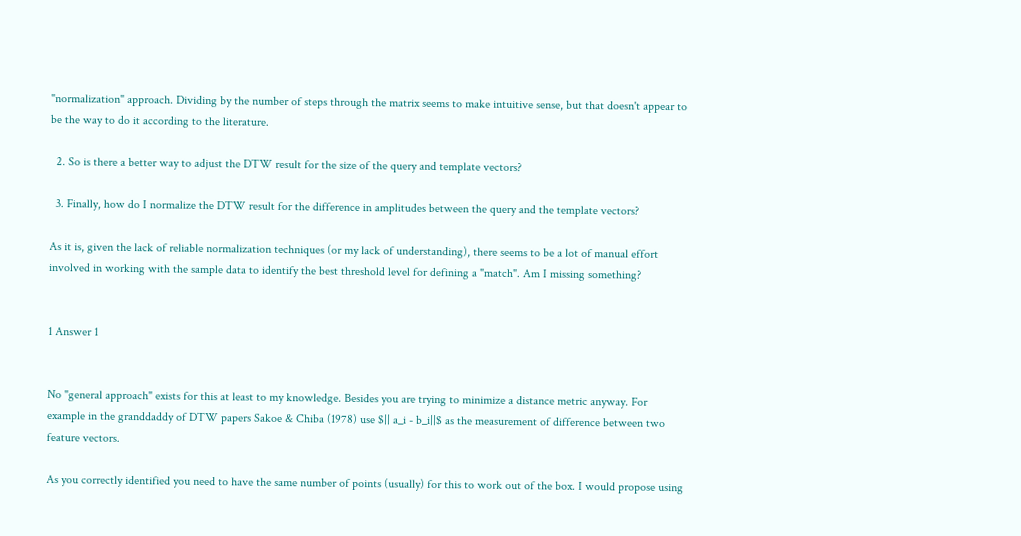"normalization" approach. Dividing by the number of steps through the matrix seems to make intuitive sense, but that doesn't appear to be the way to do it according to the literature.

  2. So is there a better way to adjust the DTW result for the size of the query and template vectors?

  3. Finally, how do I normalize the DTW result for the difference in amplitudes between the query and the template vectors?

As it is, given the lack of reliable normalization techniques (or my lack of understanding), there seems to be a lot of manual effort involved in working with the sample data to identify the best threshold level for defining a "match". Am I missing something?


1 Answer 1


No "general approach" exists for this at least to my knowledge. Besides you are trying to minimize a distance metric anyway. For example in the granddaddy of DTW papers Sakoe & Chiba (1978) use $|| a_i - b_i||$ as the measurement of difference between two feature vectors.

As you correctly identified you need to have the same number of points (usually) for this to work out of the box. I would propose using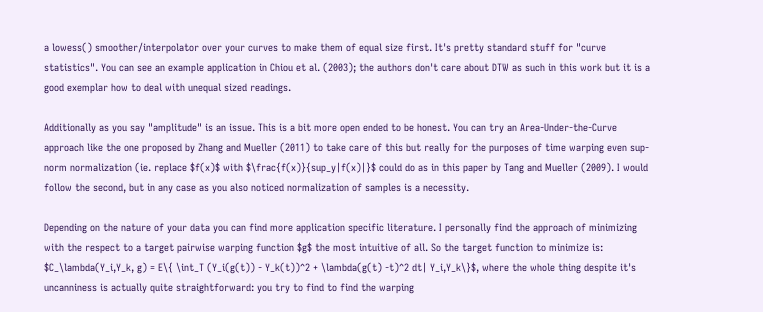a lowess() smoother/interpolator over your curves to make them of equal size first. It's pretty standard stuff for "curve statistics". You can see an example application in Chiou et al. (2003); the authors don't care about DTW as such in this work but it is a good exemplar how to deal with unequal sized readings.

Additionally as you say "amplitude" is an issue. This is a bit more open ended to be honest. You can try an Area-Under-the-Curve approach like the one proposed by Zhang and Mueller (2011) to take care of this but really for the purposes of time warping even sup-norm normalization (ie. replace $f(x)$ with $\frac{f(x)}{sup_y|f(x)|}$ could do as in this paper by Tang and Mueller (2009). I would follow the second, but in any case as you also noticed normalization of samples is a necessity.

Depending on the nature of your data you can find more application specific literature. I personally find the approach of minimizing with the respect to a target pairwise warping function $g$ the most intuitive of all. So the target function to minimize is: $C_\lambda(Y_i,Y_k, g) = E\{ \int_T (Y_i(g(t)) - Y_k(t))^2 + \lambda(g(t) -t)^2 dt| Y_i,Y_k\}$, where the whole thing despite it's uncanniness is actually quite straightforward: you try to find to find the warping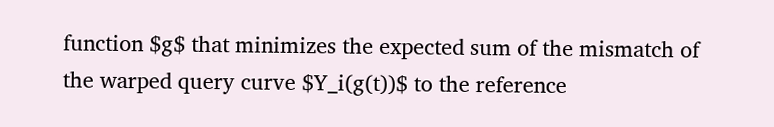function $g$ that minimizes the expected sum of the mismatch of the warped query curve $Y_i(g(t))$ to the reference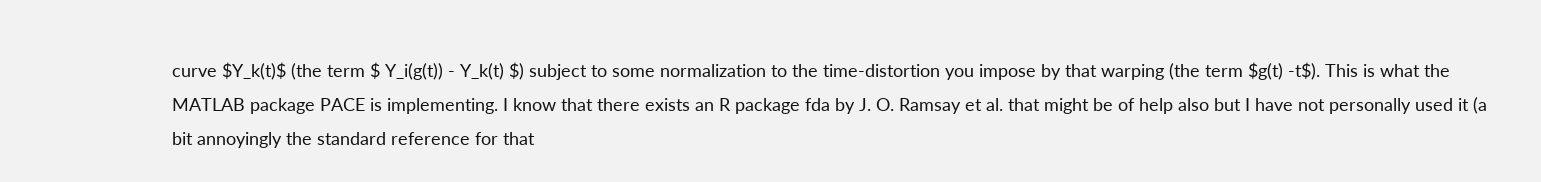curve $Y_k(t)$ (the term $ Y_i(g(t)) - Y_k(t) $) subject to some normalization to the time-distortion you impose by that warping (the term $g(t) -t$). This is what the MATLAB package PACE is implementing. I know that there exists an R package fda by J. O. Ramsay et al. that might be of help also but I have not personally used it (a bit annoyingly the standard reference for that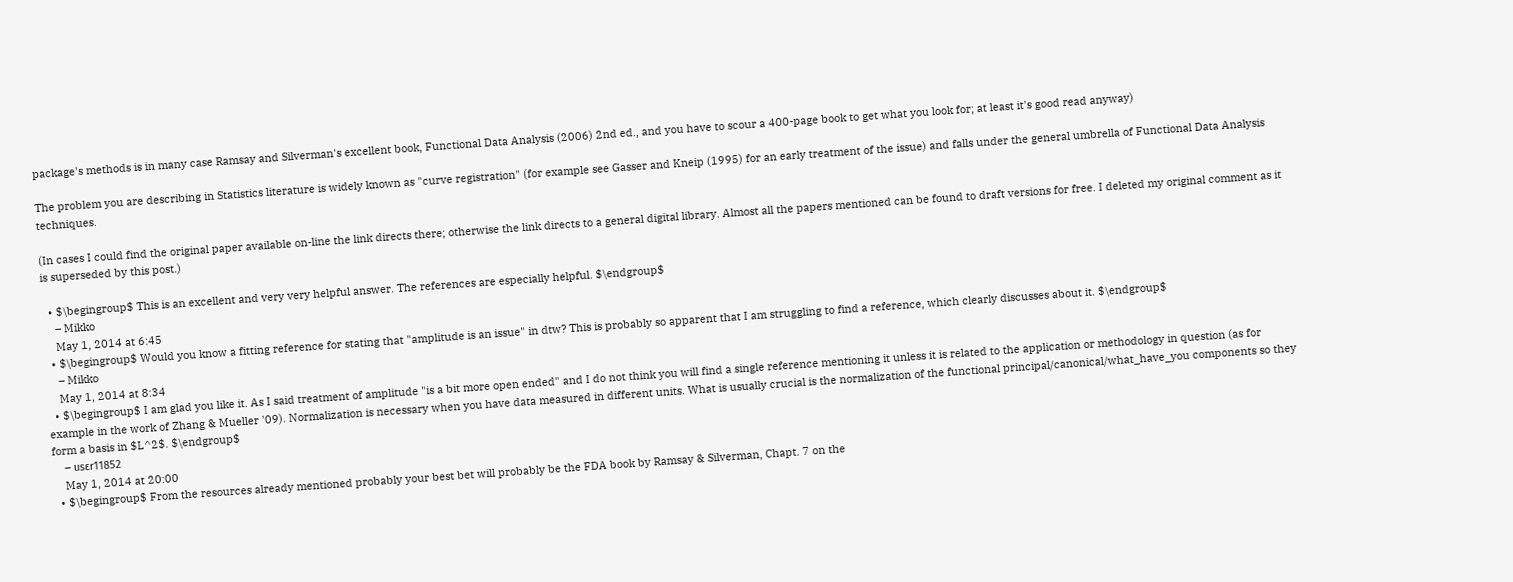package's methods is in many case Ramsay and Silverman's excellent book, Functional Data Analysis (2006) 2nd ed., and you have to scour a 400-page book to get what you look for; at least it's good read anyway)

The problem you are describing in Statistics literature is widely known as "curve registration" (for example see Gasser and Kneip (1995) for an early treatment of the issue) and falls under the general umbrella of Functional Data Analysis techniques.

(In cases I could find the original paper available on-line the link directs there; otherwise the link directs to a general digital library. Almost all the papers mentioned can be found to draft versions for free. I deleted my original comment as it is superseded by this post.)

  • $\begingroup$ This is an excellent and very very helpful answer. The references are especially helpful. $\endgroup$
    – Mikko
    May 1, 2014 at 6:45
  • $\begingroup$ Would you know a fitting reference for stating that "amplitude is an issue" in dtw? This is probably so apparent that I am struggling to find a reference, which clearly discusses about it. $\endgroup$
    – Mikko
    May 1, 2014 at 8:34
  • $\begingroup$ I am glad you like it. As I said treatment of amplitude "is a bit more open ended" and I do not think you will find a single reference mentioning it unless it is related to the application or methodology in question (as for example in the work of Zhang & Mueller '09). Normalization is necessary when you have data measured in different units. What is usually crucial is the normalization of the functional principal/canonical/what_have_you components so they form a basis in $L^2$. $\endgroup$
    – usεr11852
    May 1, 2014 at 20:00
  • $\begingroup$ From the resources already mentioned probably your best bet will probably be the FDA book by Ramsay & Silverman, Chapt. 7 on the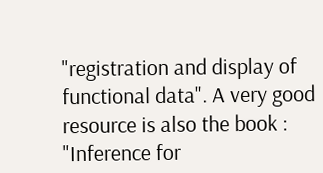"registration and display of functional data". A very good resource is also the book : "Inference for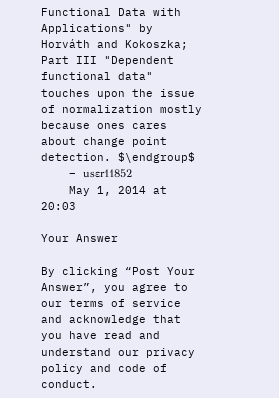Functional Data with Applications" by Horváth and Kokoszka; Part III "Dependent functional data" touches upon the issue of normalization mostly because ones cares about change point detection. $\endgroup$
    – usεr11852
    May 1, 2014 at 20:03

Your Answer

By clicking “Post Your Answer”, you agree to our terms of service and acknowledge that you have read and understand our privacy policy and code of conduct.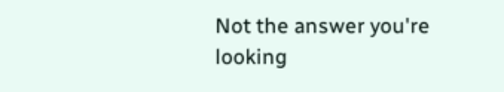Not the answer you're looking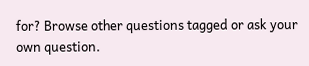for? Browse other questions tagged or ask your own question.